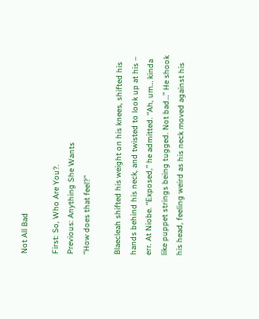Not All Bad

First: So, Who Are You?.
Previous: Anything She Wants
“How does that feel?”

Blaecleah shifted his weight on his knees, shifted his hands behind his neck, and twisted to look up at his – err. At Niobe. “Exposed,” he admitted. “Ah, um… kinda like puppet strings being tugged. Not bad…” He shook his head, feeling weird as his neck moved against his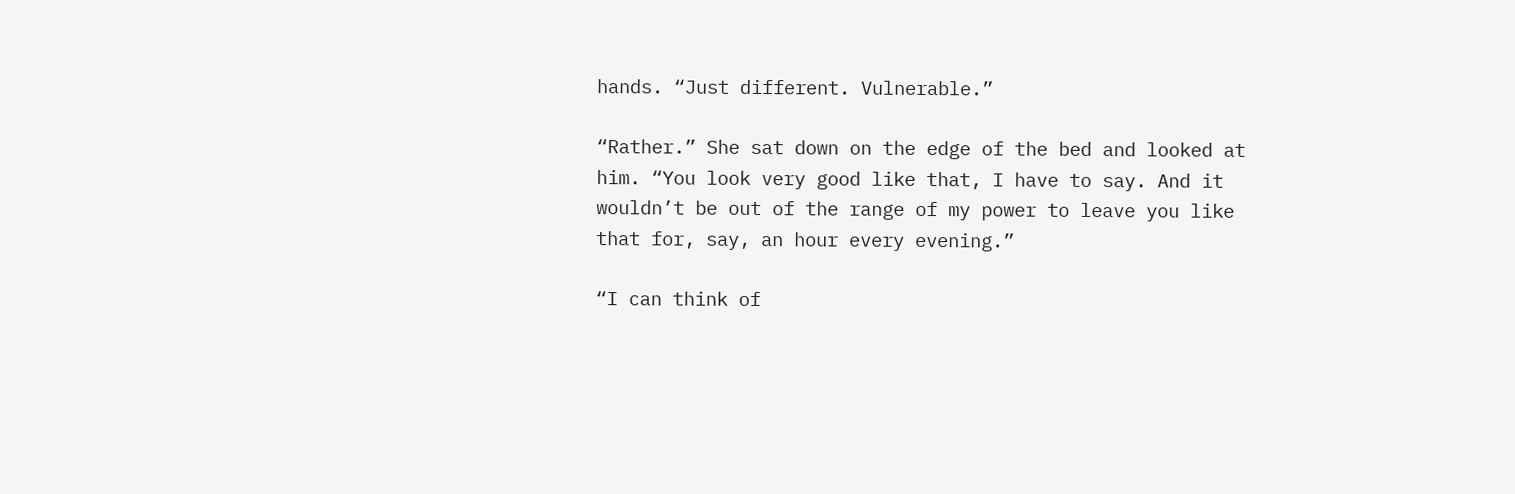hands. “Just different. Vulnerable.”

“Rather.” She sat down on the edge of the bed and looked at him. “You look very good like that, I have to say. And it wouldn’t be out of the range of my power to leave you like that for, say, an hour every evening.”

“I can think of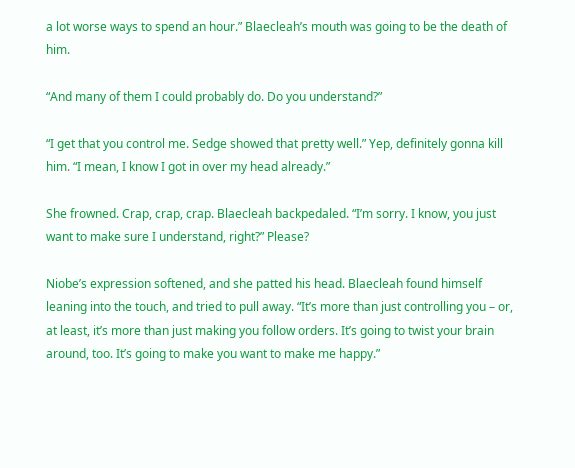a lot worse ways to spend an hour.” Blaecleah’s mouth was going to be the death of him.

“And many of them I could probably do. Do you understand?”

“I get that you control me. Sedge showed that pretty well.” Yep, definitely gonna kill him. “I mean, I know I got in over my head already.”

She frowned. Crap, crap, crap. Blaecleah backpedaled. “I’m sorry. I know, you just want to make sure I understand, right?” Please?

Niobe’s expression softened, and she patted his head. Blaecleah found himself leaning into the touch, and tried to pull away. “It’s more than just controlling you – or, at least, it’s more than just making you follow orders. It’s going to twist your brain around, too. It’s going to make you want to make me happy.”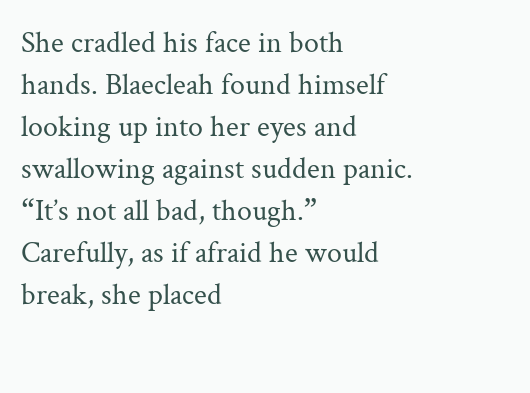She cradled his face in both hands. Blaecleah found himself looking up into her eyes and swallowing against sudden panic. “It’s not all bad, though.” Carefully, as if afraid he would break, she placed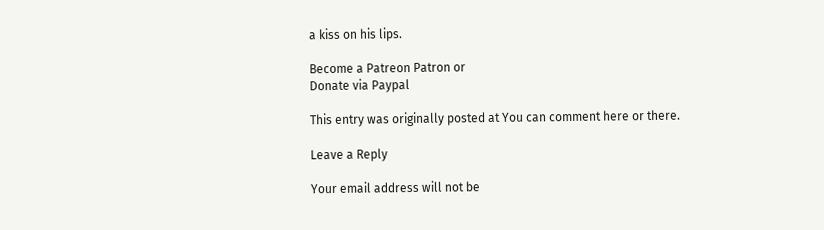a kiss on his lips.

Become a Patreon Patron or
Donate via Paypal

This entry was originally posted at You can comment here or there.

Leave a Reply

Your email address will not be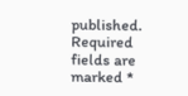published. Required fields are marked *